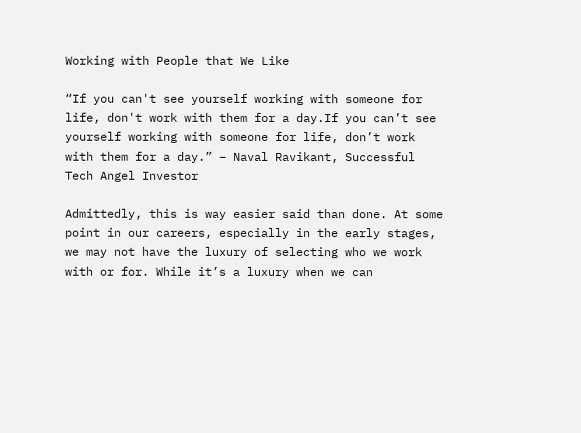Working with People that We Like

“If you can't see yourself working with someone for life, don't work with them for a day.If you can’t see yourself working with someone for life, don’t work with them for a day.” – Naval Ravikant, Successful Tech Angel Investor

Admittedly, this is way easier said than done. At some point in our careers, especially in the early stages, we may not have the luxury of selecting who we work with or for. While it’s a luxury when we can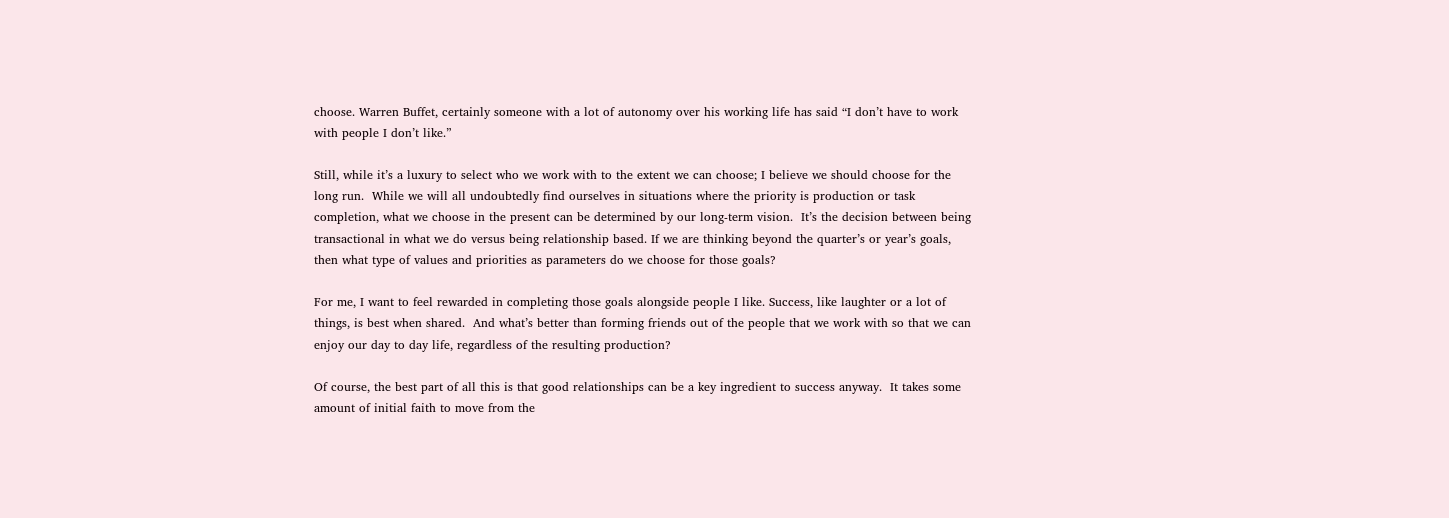choose. Warren Buffet, certainly someone with a lot of autonomy over his working life has said “I don’t have to work with people I don’t like.”

Still, while it’s a luxury to select who we work with to the extent we can choose; I believe we should choose for the long run.  While we will all undoubtedly find ourselves in situations where the priority is production or task completion, what we choose in the present can be determined by our long-term vision.  It’s the decision between being transactional in what we do versus being relationship based. If we are thinking beyond the quarter’s or year’s goals, then what type of values and priorities as parameters do we choose for those goals?

For me, I want to feel rewarded in completing those goals alongside people I like. Success, like laughter or a lot of things, is best when shared.  And what’s better than forming friends out of the people that we work with so that we can enjoy our day to day life, regardless of the resulting production?

Of course, the best part of all this is that good relationships can be a key ingredient to success anyway.  It takes some amount of initial faith to move from the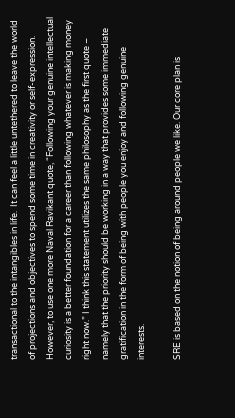transactional to the intangibles in life.  It can feel a little untethered to leave the world of projections and objectives to spend some time in creativity or self-expression.  However, to use one more Naval Ravikant quote, “Following your genuine intellectual curiosity is a better foundation for a career than following whatever is making money right now.” I think this statement utilizes the same philosophy as the first quote – namely that the priority should be working in a way that provides some immediate gratification in the form of being with people you enjoy and following genuine interests.

SRE is based on the notion of being around people we like. Our core plan is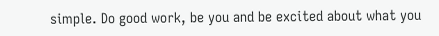simple. Do good work, be you and be excited about what you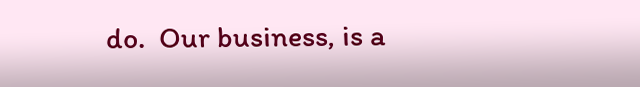do.  Our business, is a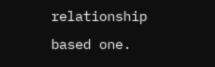relationship based one.